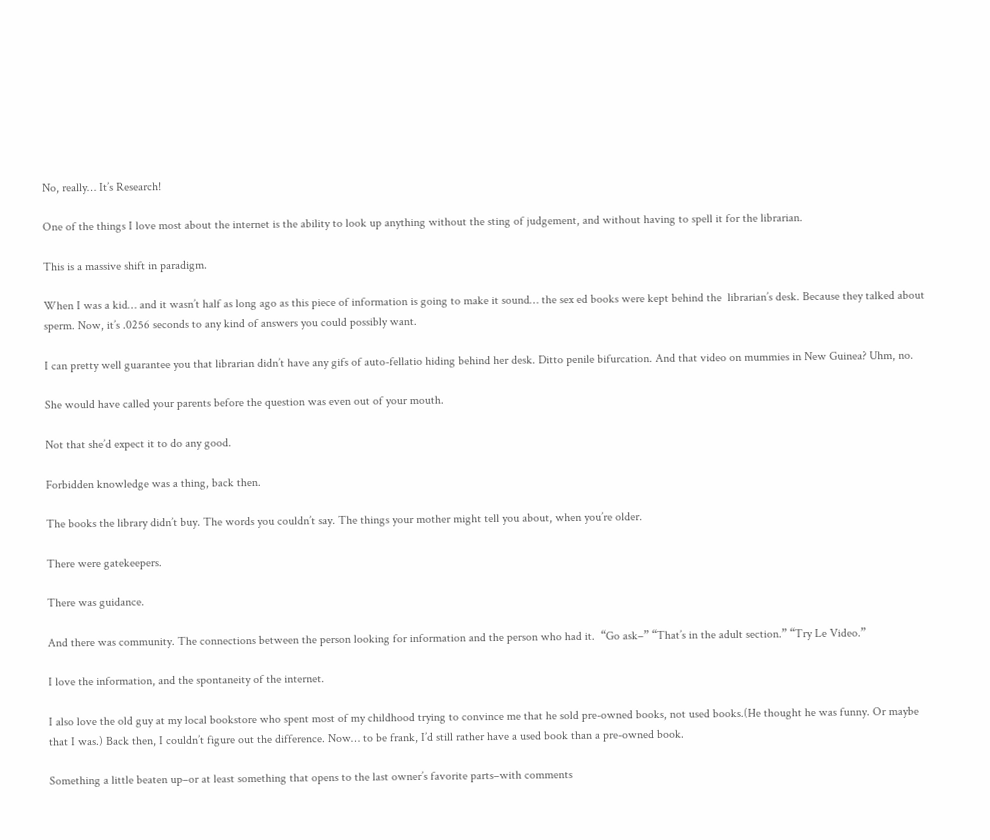No, really… It’s Research!

One of the things I love most about the internet is the ability to look up anything without the sting of judgement, and without having to spell it for the librarian.

This is a massive shift in paradigm.

When I was a kid… and it wasn’t half as long ago as this piece of information is going to make it sound… the sex ed books were kept behind the  librarian’s desk. Because they talked about sperm. Now, it’s .0256 seconds to any kind of answers you could possibly want.

I can pretty well guarantee you that librarian didn’t have any gifs of auto-fellatio hiding behind her desk. Ditto penile bifurcation. And that video on mummies in New Guinea? Uhm, no.

She would have called your parents before the question was even out of your mouth.

Not that she’d expect it to do any good.

Forbidden knowledge was a thing, back then.

The books the library didn’t buy. The words you couldn’t say. The things your mother might tell you about, when you’re older.

There were gatekeepers.

There was guidance.

And there was community. The connections between the person looking for information and the person who had it.  “Go ask–” “That’s in the adult section.” “Try Le Video.”

I love the information, and the spontaneity of the internet.

I also love the old guy at my local bookstore who spent most of my childhood trying to convince me that he sold pre-owned books, not used books.(He thought he was funny. Or maybe that I was.) Back then, I couldn’t figure out the difference. Now… to be frank, I’d still rather have a used book than a pre-owned book.

Something a little beaten up–or at least something that opens to the last owner’s favorite parts–with comments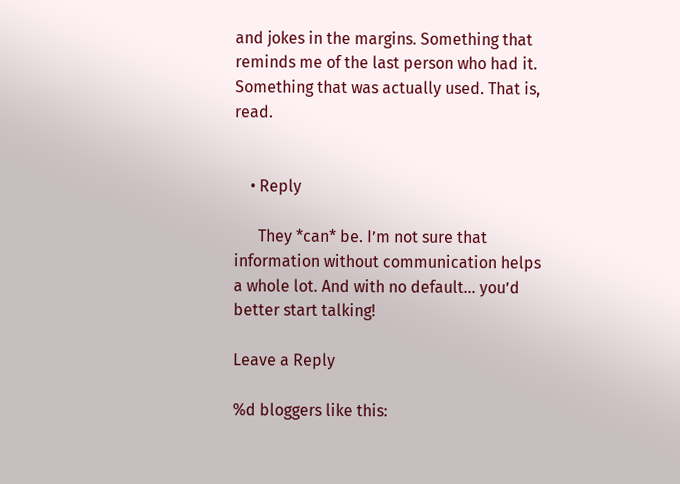and jokes in the margins. Something that reminds me of the last person who had it. Something that was actually used. That is, read.


    • Reply

      They *can* be. I’m not sure that information without communication helps a whole lot. And with no default… you’d better start talking!

Leave a Reply

%d bloggers like this: